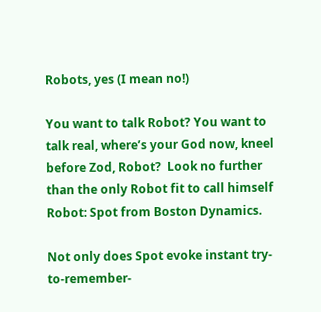Robots, yes (I mean no!)

You want to talk Robot? You want to talk real, where’s your God now, kneel before Zod, Robot?  Look no further than the only Robot fit to call himself Robot: Spot from Boston Dynamics.

Not only does Spot evoke instant try-to-remember-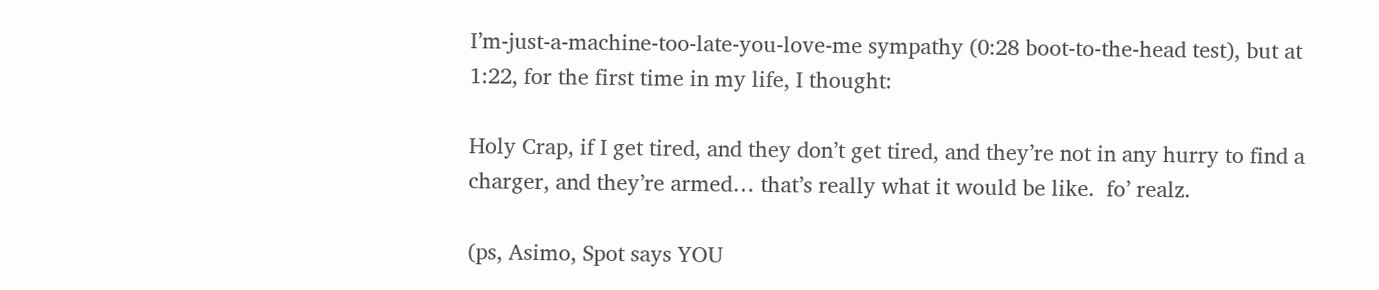I’m-just-a-machine-too-late-you-love-me sympathy (0:28 boot-to-the-head test), but at 1:22, for the first time in my life, I thought:

Holy Crap, if I get tired, and they don’t get tired, and they’re not in any hurry to find a charger, and they’re armed… that’s really what it would be like.  fo’ realz.

(ps, Asimo, Spot says YOU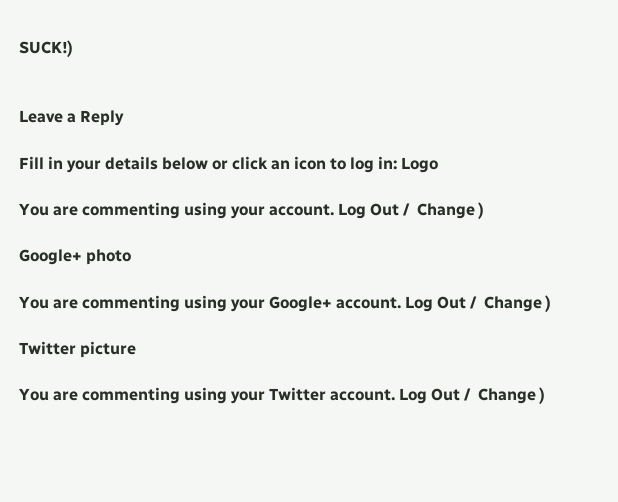SUCK!)


Leave a Reply

Fill in your details below or click an icon to log in: Logo

You are commenting using your account. Log Out /  Change )

Google+ photo

You are commenting using your Google+ account. Log Out /  Change )

Twitter picture

You are commenting using your Twitter account. Log Out /  Change )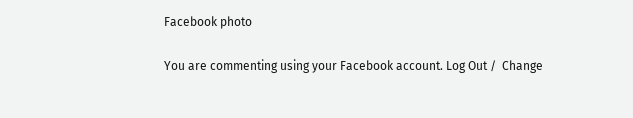Facebook photo

You are commenting using your Facebook account. Log Out /  Change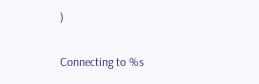)


Connecting to %s